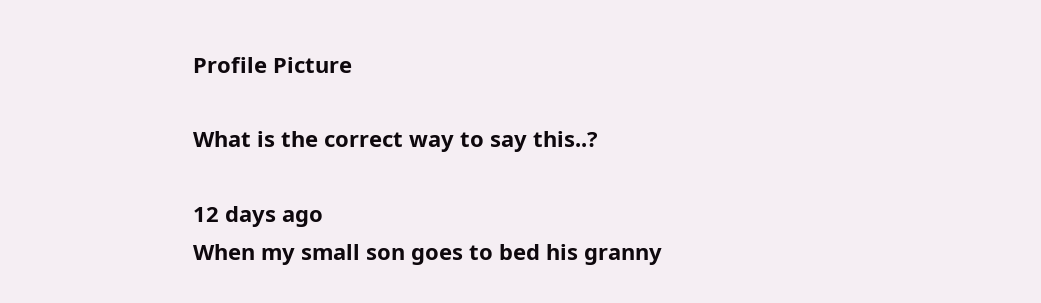Profile Picture

What is the correct way to say this..?

12 days ago
When my small son goes to bed his granny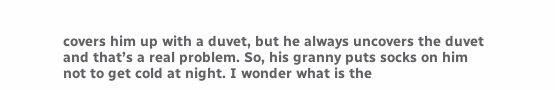covers him up with a duvet, but he always uncovers the duvet and that’s a real problem. So, his granny puts socks on him not to get cold at night. I wonder what is the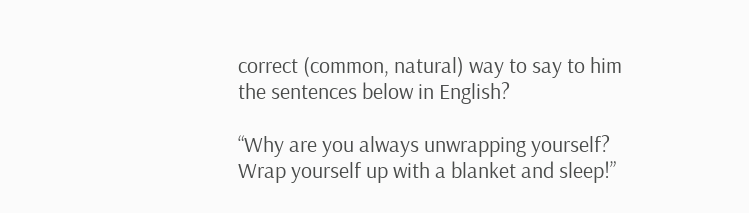correct (common, natural) way to say to him the sentences below in English?

“Why are you always unwrapping yourself? Wrap yourself up with a blanket and sleep!”